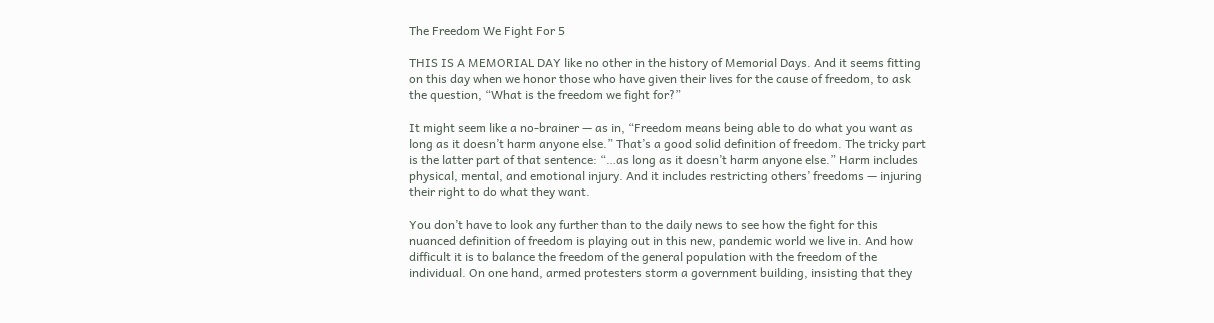The Freedom We Fight For 5

THIS IS A MEMORIAL DAY like no other in the history of Memorial Days. And it seems fitting on this day when we honor those who have given their lives for the cause of freedom, to ask the question, “What is the freedom we fight for?”

It might seem like a no-brainer — as in, “Freedom means being able to do what you want as long as it doesn’t harm anyone else.” That’s a good solid definition of freedom. The tricky part is the latter part of that sentence: “…as long as it doesn’t harm anyone else.” Harm includes physical, mental, and emotional injury. And it includes restricting others’ freedoms — injuring their right to do what they want.

You don’t have to look any further than to the daily news to see how the fight for this nuanced definition of freedom is playing out in this new, pandemic world we live in. And how difficult it is to balance the freedom of the general population with the freedom of the individual. On one hand, armed protesters storm a government building, insisting that they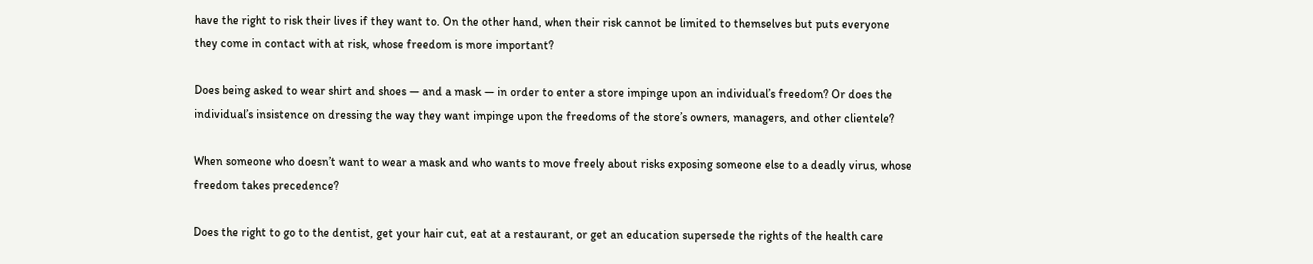have the right to risk their lives if they want to. On the other hand, when their risk cannot be limited to themselves but puts everyone they come in contact with at risk, whose freedom is more important?

Does being asked to wear shirt and shoes — and a mask — in order to enter a store impinge upon an individual’s freedom? Or does the individual’s insistence on dressing the way they want impinge upon the freedoms of the store’s owners, managers, and other clientele?

When someone who doesn’t want to wear a mask and who wants to move freely about risks exposing someone else to a deadly virus, whose freedom takes precedence?

Does the right to go to the dentist, get your hair cut, eat at a restaurant, or get an education supersede the rights of the health care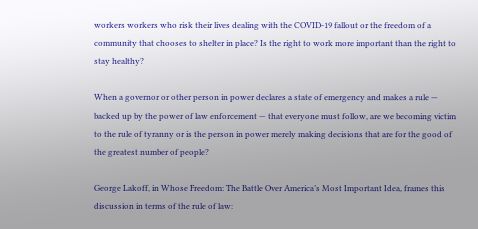workers workers who risk their lives dealing with the COVID-19 fallout or the freedom of a community that chooses to shelter in place? Is the right to work more important than the right to stay healthy?

When a governor or other person in power declares a state of emergency and makes a rule — backed up by the power of law enforcement — that everyone must follow, are we becoming victim to the rule of tyranny or is the person in power merely making decisions that are for the good of the greatest number of people?

George Lakoff, in Whose Freedom: The Battle Over America’s Most Important Idea, frames this discussion in terms of the rule of law: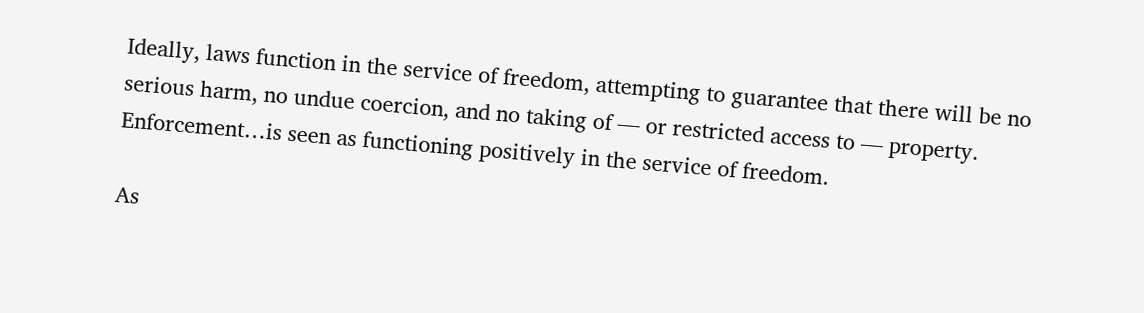Ideally, laws function in the service of freedom, attempting to guarantee that there will be no serious harm, no undue coercion, and no taking of — or restricted access to — property. Enforcement…is seen as functioning positively in the service of freedom.

As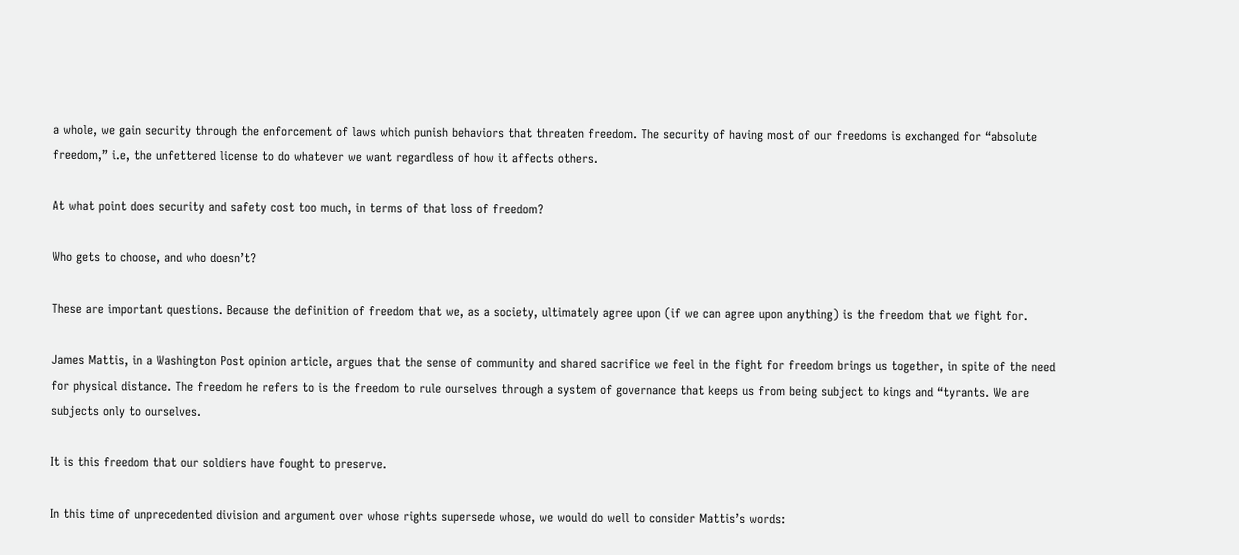a whole, we gain security through the enforcement of laws which punish behaviors that threaten freedom. The security of having most of our freedoms is exchanged for “absolute freedom,” i.e, the unfettered license to do whatever we want regardless of how it affects others.

At what point does security and safety cost too much, in terms of that loss of freedom?

Who gets to choose, and who doesn’t?

These are important questions. Because the definition of freedom that we, as a society, ultimately agree upon (if we can agree upon anything) is the freedom that we fight for.

James Mattis, in a Washington Post opinion article, argues that the sense of community and shared sacrifice we feel in the fight for freedom brings us together, in spite of the need for physical distance. The freedom he refers to is the freedom to rule ourselves through a system of governance that keeps us from being subject to kings and “tyrants. We are subjects only to ourselves.

It is this freedom that our soldiers have fought to preserve.

In this time of unprecedented division and argument over whose rights supersede whose, we would do well to consider Mattis’s words: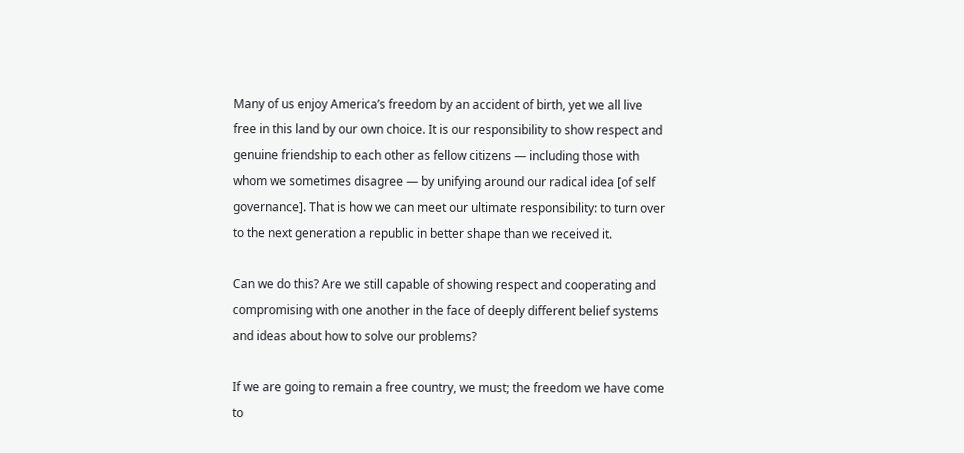Many of us enjoy America’s freedom by an accident of birth, yet we all live free in this land by our own choice. It is our responsibility to show respect and genuine friendship to each other as fellow citizens — including those with whom we sometimes disagree — by unifying around our radical idea [of self governance]. That is how we can meet our ultimate responsibility: to turn over to the next generation a republic in better shape than we received it.

Can we do this? Are we still capable of showing respect and cooperating and compromising with one another in the face of deeply different belief systems and ideas about how to solve our problems?

If we are going to remain a free country, we must; the freedom we have come to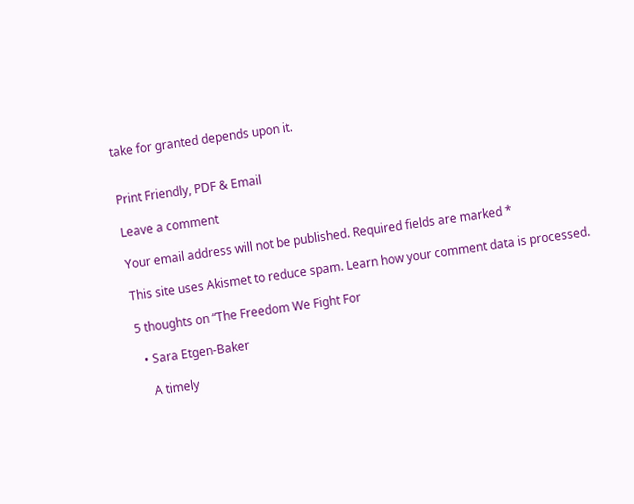take for granted depends upon it.


Print Friendly, PDF & Email

Leave a comment

Your email address will not be published. Required fields are marked *

This site uses Akismet to reduce spam. Learn how your comment data is processed.

5 thoughts on “The Freedom We Fight For

  • Sara Etgen-Baker

    A timely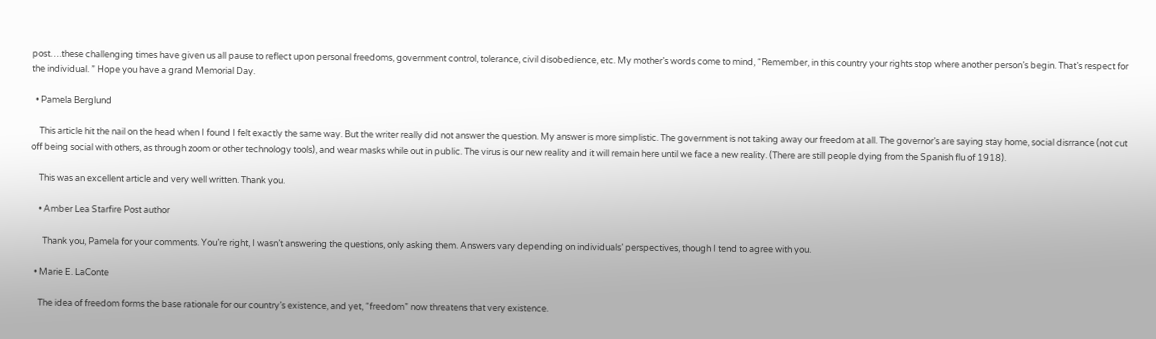post….these challenging times have given us all pause to reflect upon personal freedoms, government control, tolerance, civil disobedience, etc. My mother’s words come to mind, “Remember, in this country your rights stop where another person’s begin. That’s respect for the individual. ” Hope you have a grand Memorial Day.

  • Pamela Berglund

    This article hit the nail on the head when I found I felt exactly the same way. But the writer really did not answer the question. My answer is more simplistic. The government is not taking away our freedom at all. The governor’s are saying stay home, social disrrance (not cut off being social with others, as through zoom or other technology tools), and wear masks while out in public. The virus is our new reality and it will remain here until we face a new reality. (There are still people dying from the Spanish flu of 1918).

    This was an excellent article and very well written. Thank you.

    • Amber Lea Starfire Post author

      Thank you, Pamela for your comments. You’re right, I wasn’t answering the questions, only asking them. Answers vary depending on individuals’ perspectives, though I tend to agree with you.

  • Marie E. LaConte

    The idea of freedom forms the base rationale for our country’s existence, and yet, “freedom” now threatens that very existence.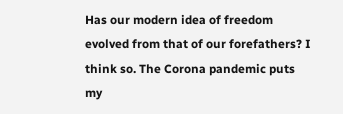Has our modern idea of freedom evolved from that of our forefathers? I think so. The Corona pandemic puts my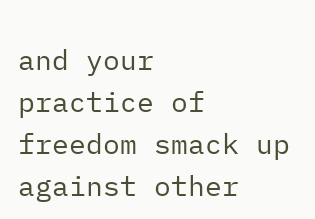and your practice of freedom smack up against other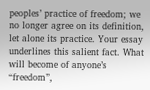peoples’ practice of freedom; we no longer agree on its definition, let alone its practice. Your essay underlines this salient fact. What will become of anyone’s “freedom”,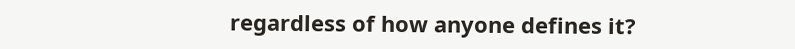regardless of how anyone defines it?